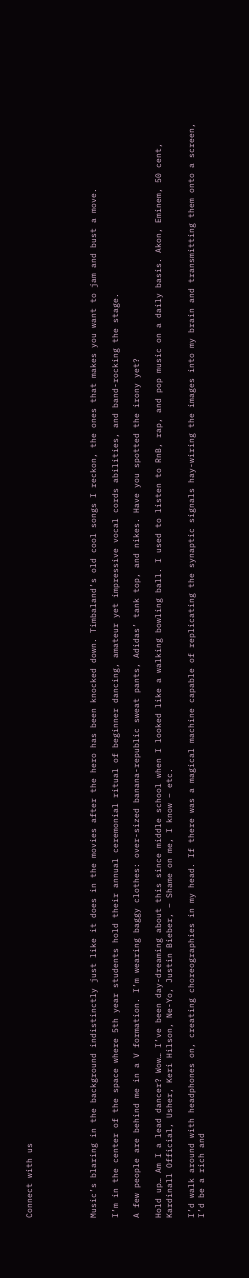Connect with us





Music’s blaring in the background indistinctly just like it does in the movies after the hero has been knocked down. Timbaland’s old cool songs I reckon, the ones that makes you want to jam and bust a move.

I’m in the center of the space where 5th year students hold their annual ceremonial ritual of beginner dancing, amateur yet impressive vocal cords abilities, and band-rocking the stage.

A few people are behind me in a V formation. I’m wearing baggy clothes: over-sized banana-republic sweat pants, Adidas’ tank top, and nikes. Have you spotted the irony yet?

Hold up… Am I a lead dancer? Wow… I’ve been day-dreaming about this since middle school when I looked like a walking bowling ball. I used to listen to RnB, rap, and pop music on a daily basis. Akon, Eminem, 50 cent, Kardinall Official, Usher, Keri Hilson, Ne-Yo, Justin Bieber, – Shame on me, I know – etc.

I’d walk around with headphones on, creating choreographies in my head. If there was a magical machine capable of replicating the synaptic signals hay-wiring the images into my brain and transmitting them onto a screen, I’d be a rich and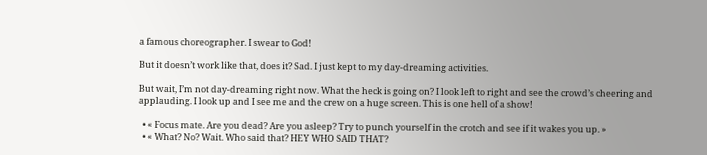a famous choreographer. I swear to God!

But it doesn’t work like that, does it? Sad. I just kept to my day-dreaming activities.

But wait, I’m not day-dreaming right now. What the heck is going on? I look left to right and see the crowd’s cheering and applauding. I look up and I see me and the crew on a huge screen. This is one hell of a show!

  • « Focus mate. Are you dead? Are you asleep? Try to punch yourself in the crotch and see if it wakes you up. »
  • « What? No? Wait. Who said that? HEY WHO SAID THAT?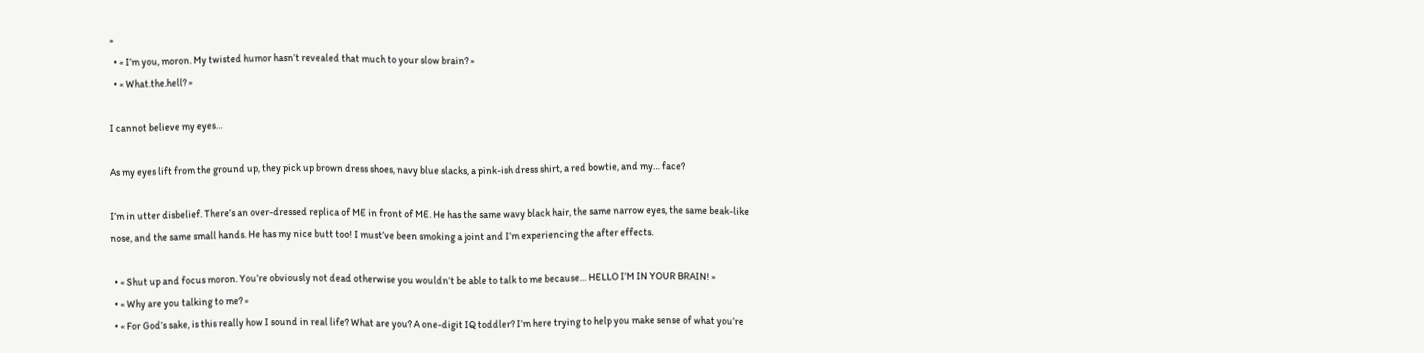»
  • « I’m you, moron. My twisted humor hasn’t revealed that much to your slow brain? »
  • « What.the.hell? »

I cannot believe my eyes…

As my eyes lift from the ground up, they pick up brown dress shoes, navy blue slacks, a pink-ish dress shirt, a red bowtie, and my… face?

I’m in utter disbelief. There’s an over-dressed replica of ME in front of ME. He has the same wavy black hair, the same narrow eyes, the same beak-like nose, and the same small hands. He has my nice butt too! I must’ve been smoking a joint and I’m experiencing the after effects.

  • « Shut up and focus moron. You’re obviously not dead otherwise you wouldn’t be able to talk to me because… HELLO I’M IN YOUR BRAIN! »
  • « Why are you talking to me? »
  • « For God’s sake, is this really how I sound in real life? What are you? A one-digit IQ toddler? I’m here trying to help you make sense of what you’re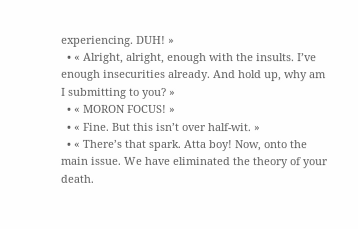experiencing. DUH! »
  • « Alright, alright, enough with the insults. I’ve enough insecurities already. And hold up, why am I submitting to you? »
  • « MORON FOCUS! »
  • « Fine. But this isn’t over half-wit. »
  • « There’s that spark. Atta boy! Now, onto the main issue. We have eliminated the theory of your death.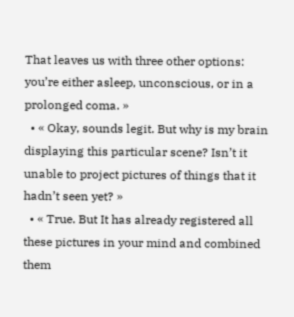That leaves us with three other options: you’re either asleep, unconscious, or in a prolonged coma. »
  • « Okay, sounds legit. But why is my brain displaying this particular scene? Isn’t it unable to project pictures of things that it hadn’t seen yet? »
  • « True. But It has already registered all these pictures in your mind and combined them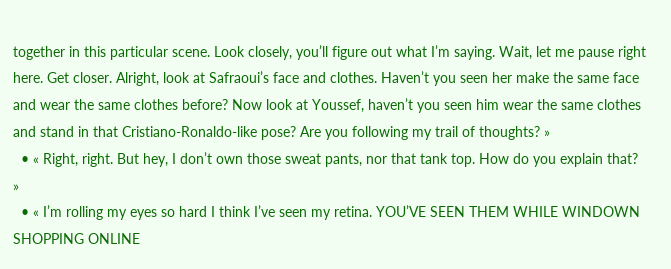together in this particular scene. Look closely, you’ll figure out what I’m saying. Wait, let me pause right here. Get closer. Alright, look at Safraoui’s face and clothes. Haven’t you seen her make the same face and wear the same clothes before? Now look at Youssef, haven’t you seen him wear the same clothes and stand in that Cristiano-Ronaldo-like pose? Are you following my trail of thoughts? »
  • « Right, right. But hey, I don’t own those sweat pants, nor that tank top. How do you explain that? »
  • « I’m rolling my eyes so hard I think I’ve seen my retina. YOU’VE SEEN THEM WHILE WINDOWN SHOPPING ONLINE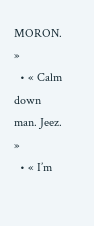MORON. »
  • « Calm down man. Jeez. »
  • « I’m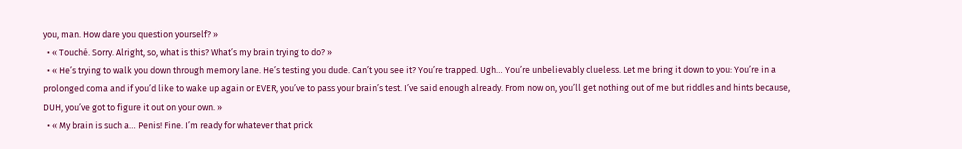you, man. How dare you question yourself? »
  • « Touché. Sorry. Alright, so, what is this? What’s my brain trying to do? »
  • « He’s trying to walk you down through memory lane. He’s testing you dude. Can’t you see it? You’re trapped. Ugh… You’re unbelievably clueless. Let me bring it down to you: You’re in a prolonged coma and if you’d like to wake up again or EVER, you’ve to pass your brain’s test. I’ve said enough already. From now on, you’ll get nothing out of me but riddles and hints because, DUH, you’ve got to figure it out on your own. »
  • « My brain is such a… Penis! Fine. I’m ready for whatever that prick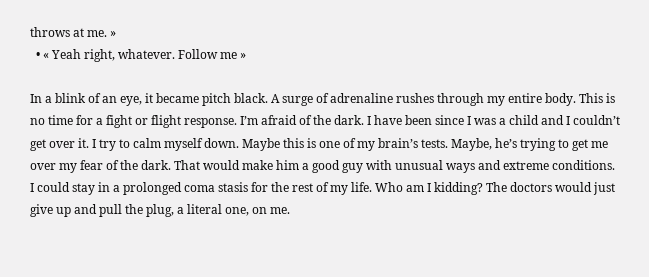throws at me. »
  • « Yeah right, whatever. Follow me »

In a blink of an eye, it became pitch black. A surge of adrenaline rushes through my entire body. This is no time for a fight or flight response. I’m afraid of the dark. I have been since I was a child and I couldn’t get over it. I try to calm myself down. Maybe this is one of my brain’s tests. Maybe, he’s trying to get me over my fear of the dark. That would make him a good guy with unusual ways and extreme conditions. I could stay in a prolonged coma stasis for the rest of my life. Who am I kidding? The doctors would just give up and pull the plug, a literal one, on me.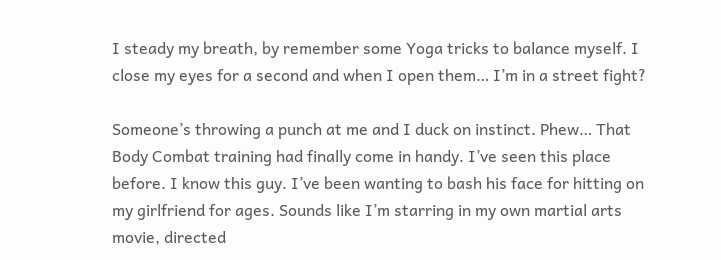I steady my breath, by remember some Yoga tricks to balance myself. I close my eyes for a second and when I open them… I’m in a street fight?

Someone’s throwing a punch at me and I duck on instinct. Phew… That Body Combat training had finally come in handy. I’ve seen this place before. I know this guy. I’ve been wanting to bash his face for hitting on my girlfriend for ages. Sounds like I’m starring in my own martial arts movie, directed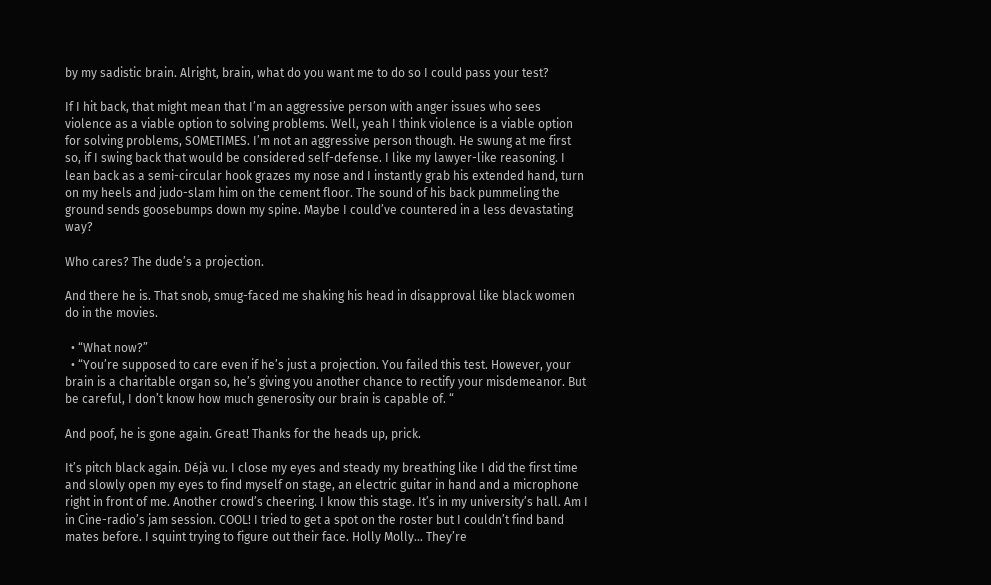by my sadistic brain. Alright, brain, what do you want me to do so I could pass your test?

If I hit back, that might mean that I’m an aggressive person with anger issues who sees violence as a viable option to solving problems. Well, yeah I think violence is a viable option for solving problems, SOMETIMES. I’m not an aggressive person though. He swung at me first so, if I swing back that would be considered self-defense. I like my lawyer-like reasoning. I lean back as a semi-circular hook grazes my nose and I instantly grab his extended hand, turn on my heels and judo-slam him on the cement floor. The sound of his back pummeling the ground sends goosebumps down my spine. Maybe I could’ve countered in a less devastating way?

Who cares? The dude’s a projection.

And there he is. That snob, smug-faced me shaking his head in disapproval like black women do in the movies.

  • “What now?”
  • “You’re supposed to care even if he’s just a projection. You failed this test. However, your brain is a charitable organ so, he’s giving you another chance to rectify your misdemeanor. But be careful, I don’t know how much generosity our brain is capable of. “

And poof, he is gone again. Great! Thanks for the heads up, prick.

It’s pitch black again. Déjà vu. I close my eyes and steady my breathing like I did the first time and slowly open my eyes to find myself on stage, an electric guitar in hand and a microphone right in front of me. Another crowd’s cheering. I know this stage. It’s in my university’s hall. Am I in Cine-radio’s jam session. COOL! I tried to get a spot on the roster but I couldn’t find band mates before. I squint trying to figure out their face. Holly Molly… They’re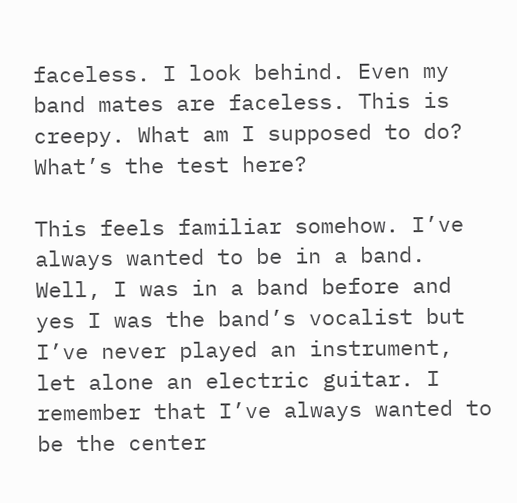faceless. I look behind. Even my band mates are faceless. This is creepy. What am I supposed to do? What’s the test here?

This feels familiar somehow. I’ve always wanted to be in a band. Well, I was in a band before and yes I was the band’s vocalist but I’ve never played an instrument, let alone an electric guitar. I remember that I’ve always wanted to be the center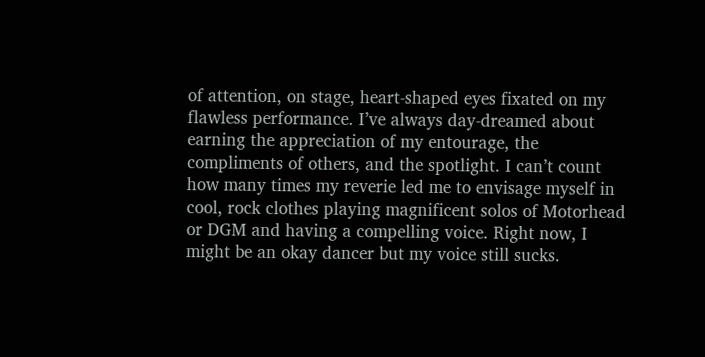of attention, on stage, heart-shaped eyes fixated on my flawless performance. I’ve always day-dreamed about earning the appreciation of my entourage, the compliments of others, and the spotlight. I can’t count how many times my reverie led me to envisage myself in cool, rock clothes playing magnificent solos of Motorhead or DGM and having a compelling voice. Right now, I might be an okay dancer but my voice still sucks.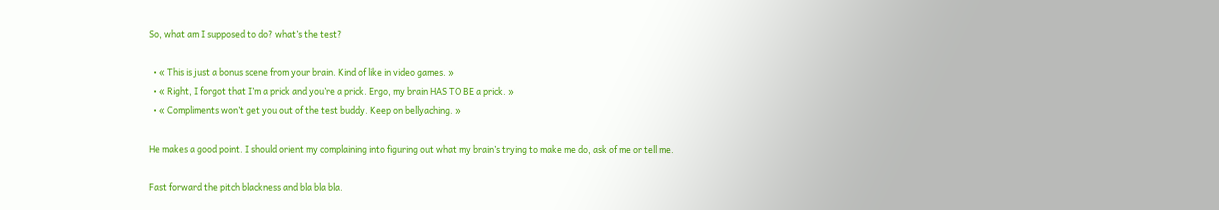So, what am I supposed to do? what’s the test?

  • « This is just a bonus scene from your brain. Kind of like in video games. »
  • « Right, I forgot that I’m a prick and you’re a prick. Ergo, my brain HAS TO BE a prick. »
  • « Compliments won’t get you out of the test buddy. Keep on bellyaching. »

He makes a good point. I should orient my complaining into figuring out what my brain’s trying to make me do, ask of me or tell me.

Fast forward the pitch blackness and bla bla bla.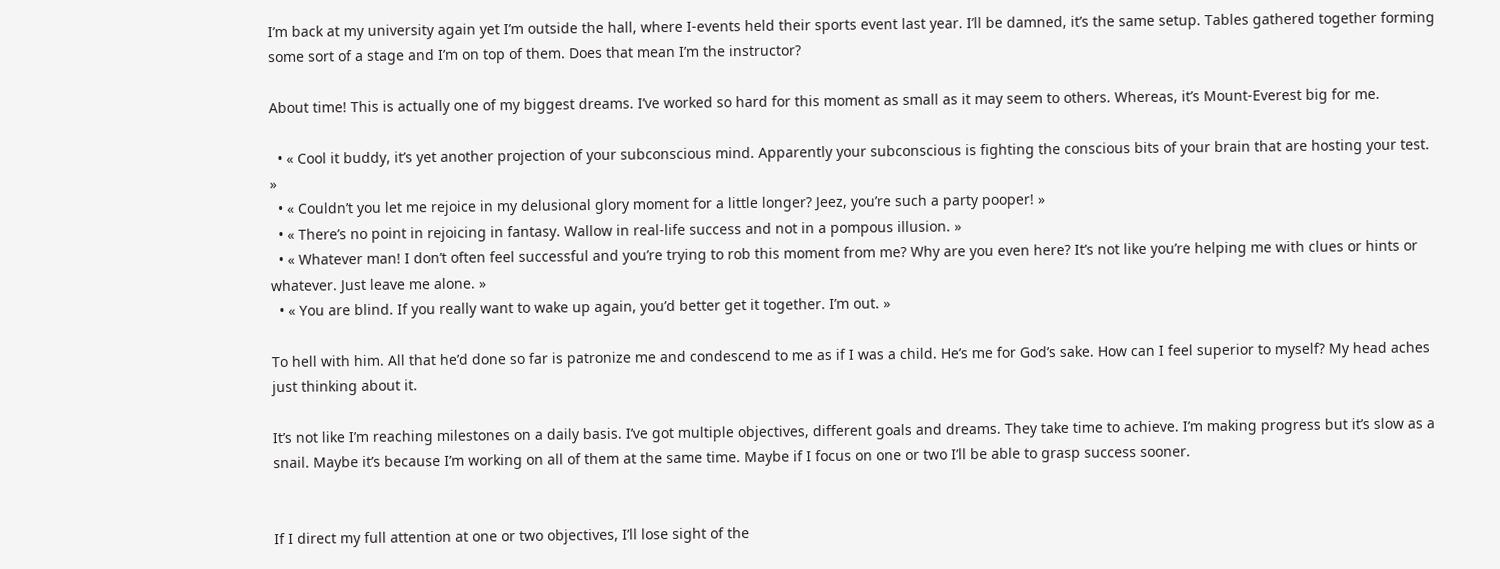I’m back at my university again yet I’m outside the hall, where I-events held their sports event last year. I’ll be damned, it’s the same setup. Tables gathered together forming some sort of a stage and I’m on top of them. Does that mean I’m the instructor?

About time! This is actually one of my biggest dreams. I’ve worked so hard for this moment as small as it may seem to others. Whereas, it’s Mount-Everest big for me.

  • « Cool it buddy, it’s yet another projection of your subconscious mind. Apparently your subconscious is fighting the conscious bits of your brain that are hosting your test. »
  • « Couldn’t you let me rejoice in my delusional glory moment for a little longer? Jeez, you’re such a party pooper! »
  • « There’s no point in rejoicing in fantasy. Wallow in real-life success and not in a pompous illusion. »
  • « Whatever man! I don’t often feel successful and you’re trying to rob this moment from me? Why are you even here? It’s not like you’re helping me with clues or hints or whatever. Just leave me alone. »
  • « You are blind. If you really want to wake up again, you’d better get it together. I’m out. »

To hell with him. All that he’d done so far is patronize me and condescend to me as if I was a child. He’s me for God’s sake. How can I feel superior to myself? My head aches just thinking about it.

It’s not like I’m reaching milestones on a daily basis. I’ve got multiple objectives, different goals and dreams. They take time to achieve. I’m making progress but it’s slow as a snail. Maybe it’s because I’m working on all of them at the same time. Maybe if I focus on one or two I’ll be able to grasp success sooner.


If I direct my full attention at one or two objectives, I’ll lose sight of the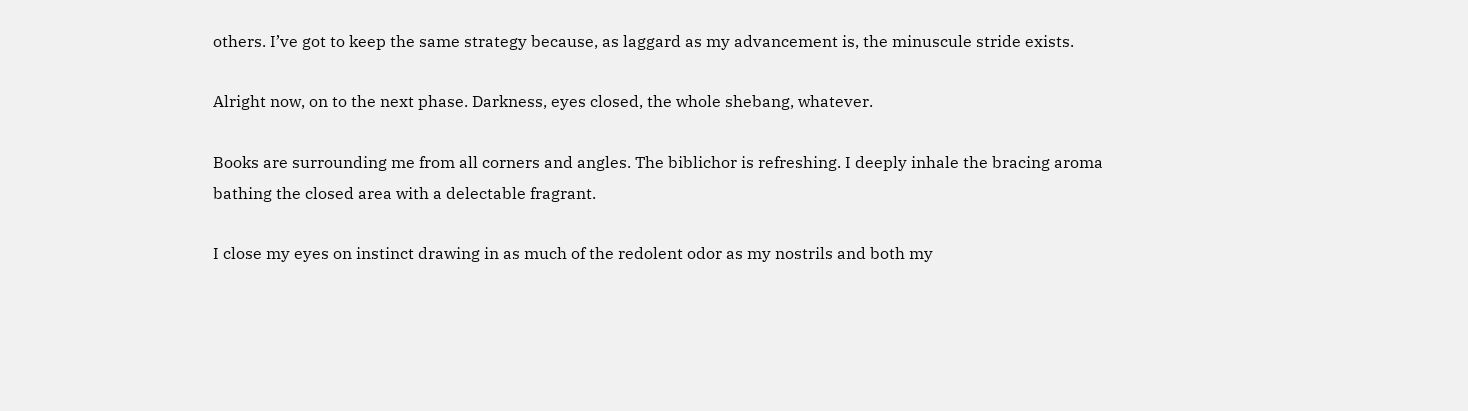others. I’ve got to keep the same strategy because, as laggard as my advancement is, the minuscule stride exists.

Alright now, on to the next phase. Darkness, eyes closed, the whole shebang, whatever.

Books are surrounding me from all corners and angles. The biblichor is refreshing. I deeply inhale the bracing aroma bathing the closed area with a delectable fragrant.

I close my eyes on instinct drawing in as much of the redolent odor as my nostrils and both my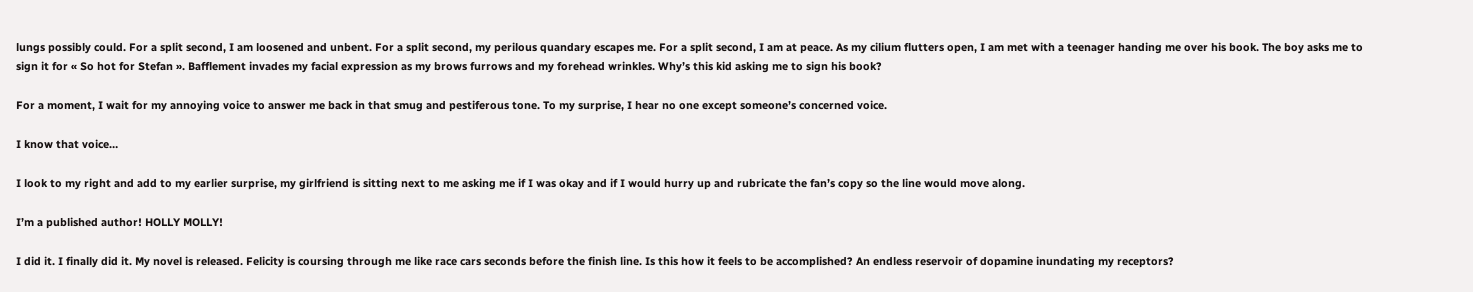lungs possibly could. For a split second, I am loosened and unbent. For a split second, my perilous quandary escapes me. For a split second, I am at peace. As my cilium flutters open, I am met with a teenager handing me over his book. The boy asks me to sign it for « So hot for Stefan ». Bafflement invades my facial expression as my brows furrows and my forehead wrinkles. Why’s this kid asking me to sign his book?

For a moment, I wait for my annoying voice to answer me back in that smug and pestiferous tone. To my surprise, I hear no one except someone’s concerned voice.

I know that voice…

I look to my right and add to my earlier surprise, my girlfriend is sitting next to me asking me if I was okay and if I would hurry up and rubricate the fan’s copy so the line would move along.

I’m a published author! HOLLY MOLLY!

I did it. I finally did it. My novel is released. Felicity is coursing through me like race cars seconds before the finish line. Is this how it feels to be accomplished? An endless reservoir of dopamine inundating my receptors?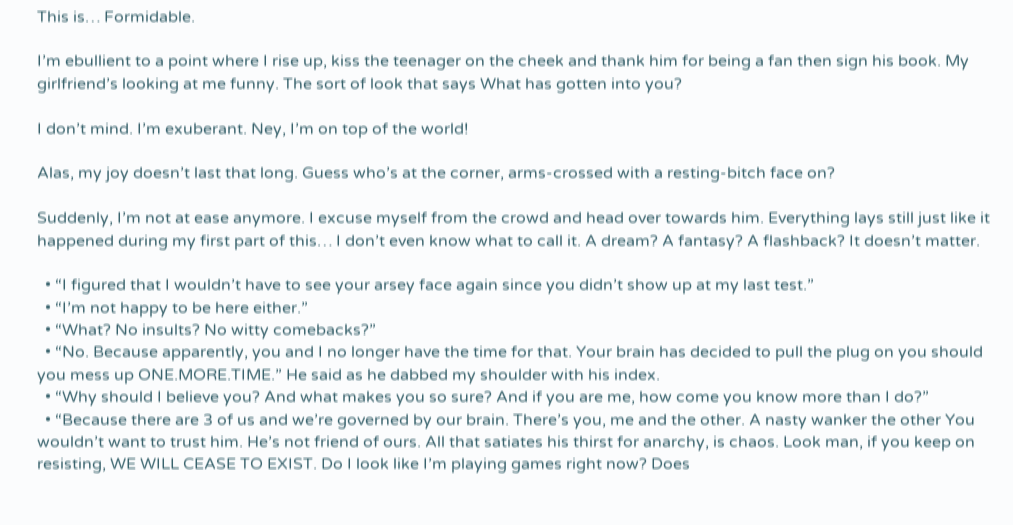This is… Formidable.

I’m ebullient to a point where I rise up, kiss the teenager on the cheek and thank him for being a fan then sign his book. My girlfriend’s looking at me funny. The sort of look that says What has gotten into you?

I don’t mind. I’m exuberant. Ney, I’m on top of the world!

Alas, my joy doesn’t last that long. Guess who’s at the corner, arms-crossed with a resting-bitch face on?

Suddenly, I’m not at ease anymore. I excuse myself from the crowd and head over towards him. Everything lays still just like it happened during my first part of this… I don’t even know what to call it. A dream? A fantasy? A flashback? It doesn’t matter.

  • “I figured that I wouldn’t have to see your arsey face again since you didn’t show up at my last test.”
  • “I’m not happy to be here either.”
  • “What? No insults? No witty comebacks?”
  • “No. Because apparently, you and I no longer have the time for that. Your brain has decided to pull the plug on you should you mess up ONE.MORE.TIME.” He said as he dabbed my shoulder with his index.
  • “Why should I believe you? And what makes you so sure? And if you are me, how come you know more than I do?”
  • “Because there are 3 of us and we’re governed by our brain. There’s you, me and the other. A nasty wanker the other You wouldn’t want to trust him. He’s not friend of ours. All that satiates his thirst for anarchy, is chaos. Look man, if you keep on resisting, WE WILL CEASE TO EXIST. Do I look like I’m playing games right now? Does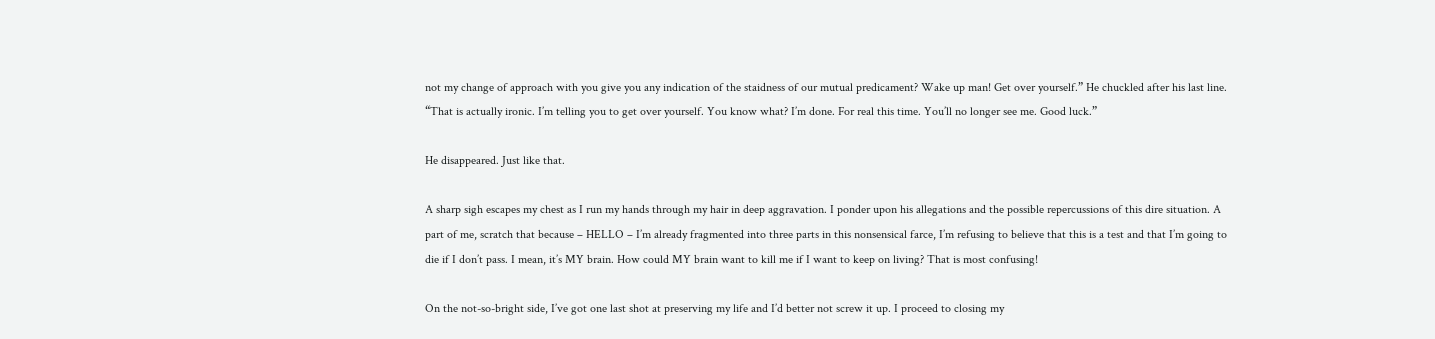not my change of approach with you give you any indication of the staidness of our mutual predicament? Wake up man! Get over yourself.” He chuckled after his last line. “That is actually ironic. I’m telling you to get over yourself. You know what? I’m done. For real this time. You’ll no longer see me. Good luck.”

He disappeared. Just like that.

A sharp sigh escapes my chest as I run my hands through my hair in deep aggravation. I ponder upon his allegations and the possible repercussions of this dire situation. A part of me, scratch that because – HELLO – I’m already fragmented into three parts in this nonsensical farce, I’m refusing to believe that this is a test and that I’m going to die if I don’t pass. I mean, it’s MY brain. How could MY brain want to kill me if I want to keep on living? That is most confusing!

On the not-so-bright side, I’ve got one last shot at preserving my life and I’d better not screw it up. I proceed to closing my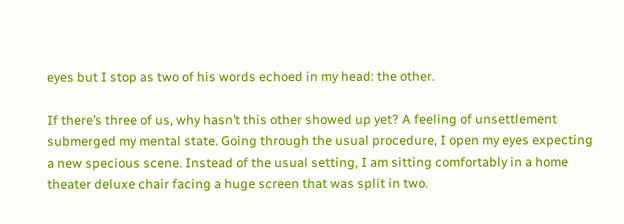eyes but I stop as two of his words echoed in my head: the other.

If there’s three of us, why hasn’t this other showed up yet? A feeling of unsettlement submerged my mental state. Going through the usual procedure, I open my eyes expecting a new specious scene. Instead of the usual setting, I am sitting comfortably in a home theater deluxe chair facing a huge screen that was split in two.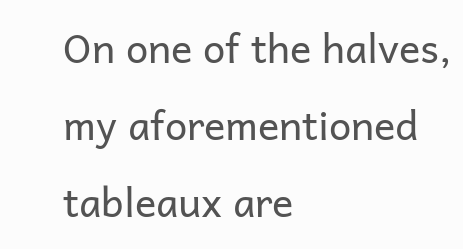On one of the halves, my aforementioned tableaux are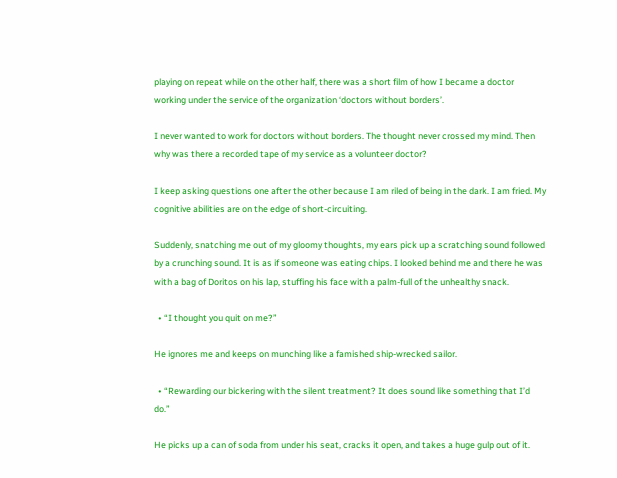playing on repeat while on the other half, there was a short film of how I became a doctor working under the service of the organization ‘doctors without borders’.

I never wanted to work for doctors without borders. The thought never crossed my mind. Then why was there a recorded tape of my service as a volunteer doctor?

I keep asking questions one after the other because I am riled of being in the dark. I am fried. My cognitive abilities are on the edge of short-circuiting.

Suddenly, snatching me out of my gloomy thoughts, my ears pick up a scratching sound followed by a crunching sound. It is as if someone was eating chips. I looked behind me and there he was with a bag of Doritos on his lap, stuffing his face with a palm-full of the unhealthy snack.

  • “I thought you quit on me?”

He ignores me and keeps on munching like a famished ship-wrecked sailor.

  • “Rewarding our bickering with the silent treatment? It does sound like something that I’d do.”

He picks up a can of soda from under his seat, cracks it open, and takes a huge gulp out of it.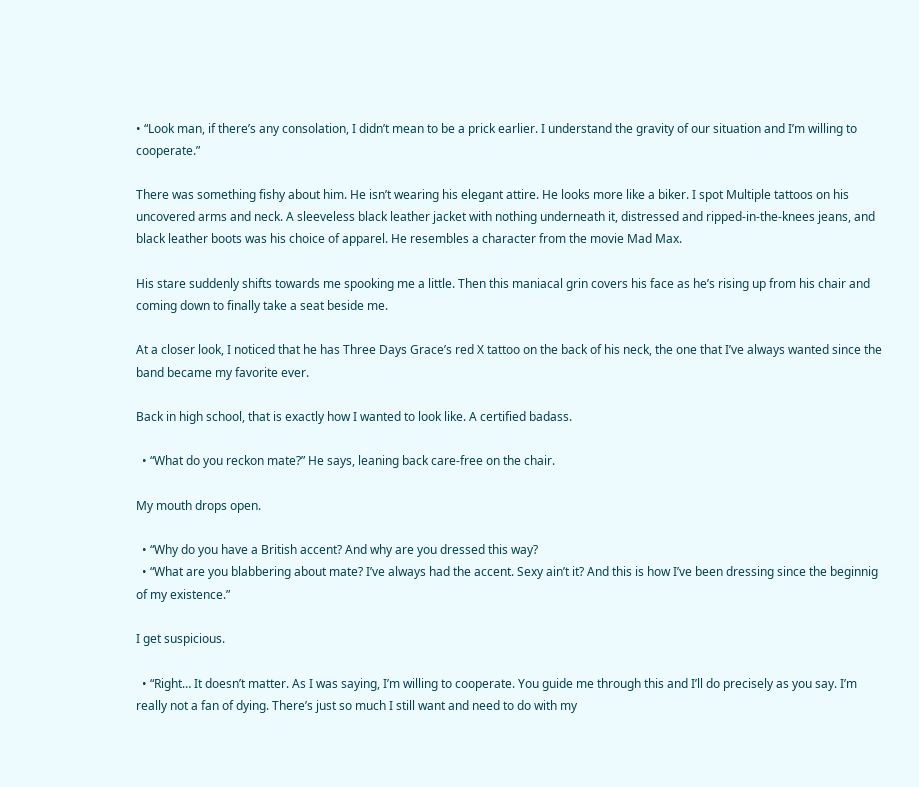• “Look man, if there’s any consolation, I didn’t mean to be a prick earlier. I understand the gravity of our situation and I’m willing to cooperate.”

There was something fishy about him. He isn’t wearing his elegant attire. He looks more like a biker. I spot Multiple tattoos on his uncovered arms and neck. A sleeveless black leather jacket with nothing underneath it, distressed and ripped-in-the-knees jeans, and black leather boots was his choice of apparel. He resembles a character from the movie Mad Max.

His stare suddenly shifts towards me spooking me a little. Then this maniacal grin covers his face as he’s rising up from his chair and coming down to finally take a seat beside me.

At a closer look, I noticed that he has Three Days Grace’s red X tattoo on the back of his neck, the one that I’ve always wanted since the band became my favorite ever.

Back in high school, that is exactly how I wanted to look like. A certified badass.

  • “What do you reckon mate?” He says, leaning back care-free on the chair.

My mouth drops open.

  • “Why do you have a British accent? And why are you dressed this way?
  • “What are you blabbering about mate? I’ve always had the accent. Sexy ain’t it? And this is how I’ve been dressing since the beginnig of my existence.”

I get suspicious.

  • “Right… It doesn’t matter. As I was saying, I’m willing to cooperate. You guide me through this and I’ll do precisely as you say. I’m really not a fan of dying. There’s just so much I still want and need to do with my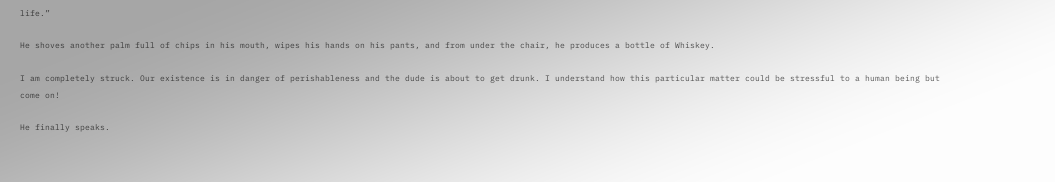life.”

He shoves another palm full of chips in his mouth, wipes his hands on his pants, and from under the chair, he produces a bottle of Whiskey.

I am completely struck. Our existence is in danger of perishableness and the dude is about to get drunk. I understand how this particular matter could be stressful to a human being but come on!

He finally speaks.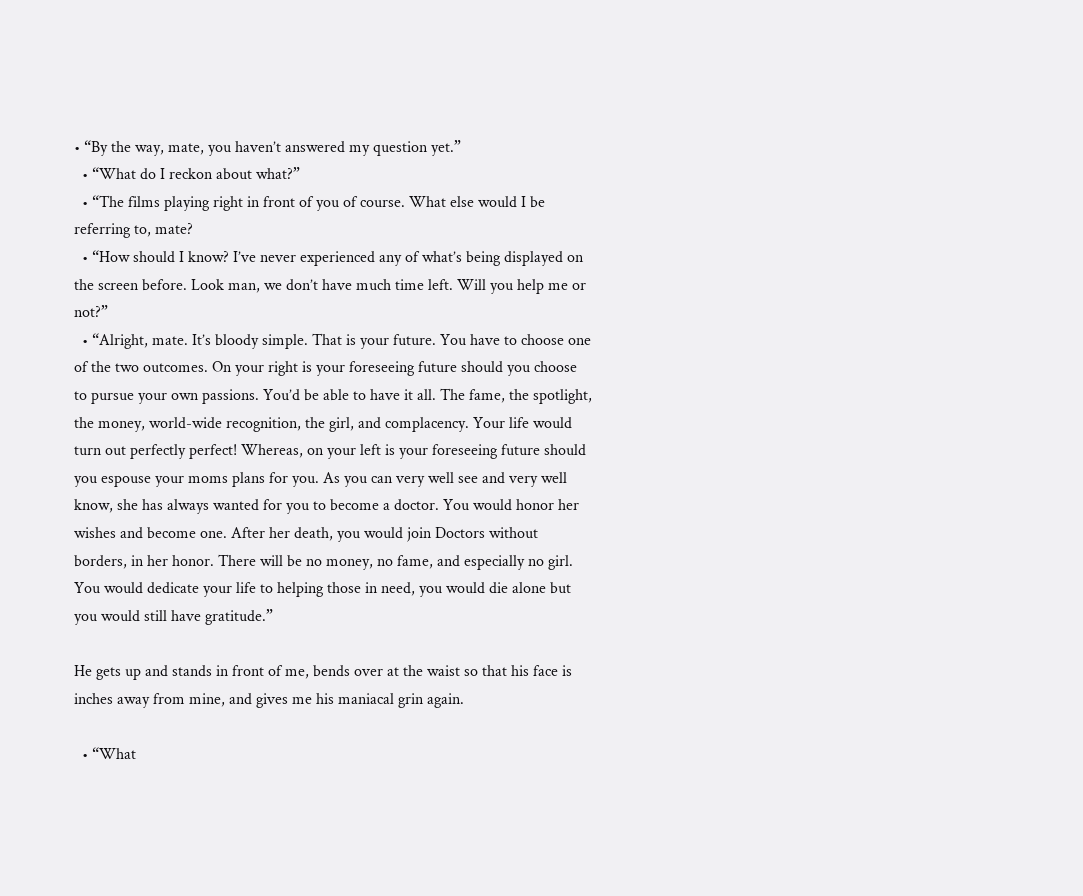• “By the way, mate, you haven’t answered my question yet.”
  • “What do I reckon about what?”
  • “The films playing right in front of you of course. What else would I be referring to, mate?
  • “How should I know? I’ve never experienced any of what’s being displayed on the screen before. Look man, we don’t have much time left. Will you help me or not?”
  • “Alright, mate. It’s bloody simple. That is your future. You have to choose one of the two outcomes. On your right is your foreseeing future should you choose to pursue your own passions. You’d be able to have it all. The fame, the spotlight, the money, world-wide recognition, the girl, and complacency. Your life would turn out perfectly perfect! Whereas, on your left is your foreseeing future should you espouse your moms plans for you. As you can very well see and very well know, she has always wanted for you to become a doctor. You would honor her wishes and become one. After her death, you would join Doctors without borders, in her honor. There will be no money, no fame, and especially no girl. You would dedicate your life to helping those in need, you would die alone but you would still have gratitude.”

He gets up and stands in front of me, bends over at the waist so that his face is inches away from mine, and gives me his maniacal grin again.

  • “What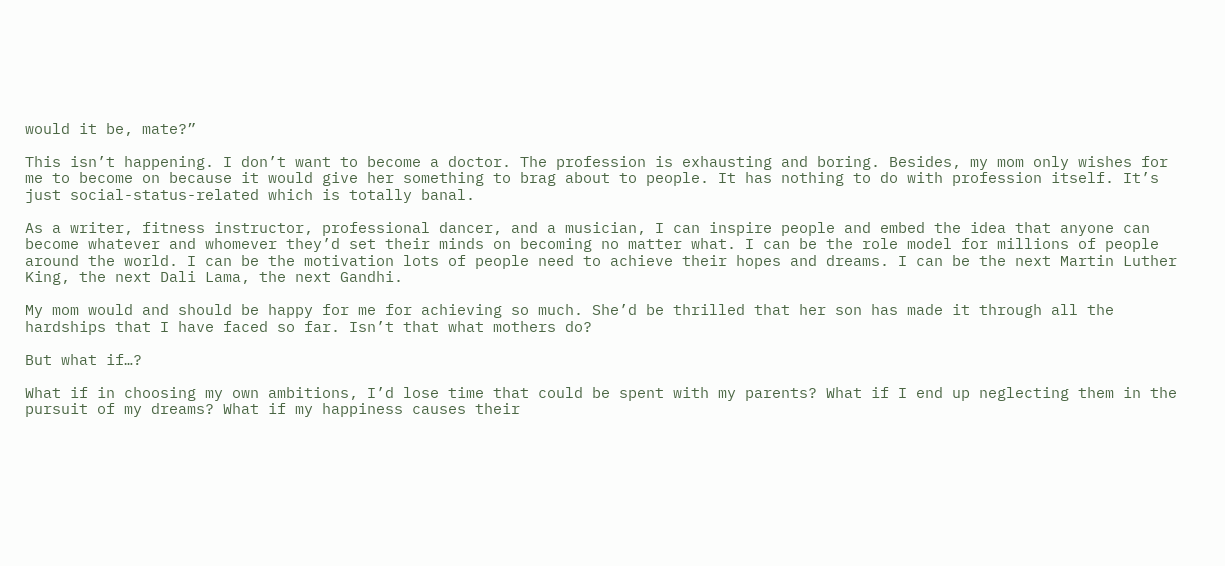would it be, mate?”

This isn’t happening. I don’t want to become a doctor. The profession is exhausting and boring. Besides, my mom only wishes for me to become on because it would give her something to brag about to people. It has nothing to do with profession itself. It’s just social-status-related which is totally banal.

As a writer, fitness instructor, professional dancer, and a musician, I can inspire people and embed the idea that anyone can become whatever and whomever they’d set their minds on becoming no matter what. I can be the role model for millions of people around the world. I can be the motivation lots of people need to achieve their hopes and dreams. I can be the next Martin Luther King, the next Dali Lama, the next Gandhi.

My mom would and should be happy for me for achieving so much. She’d be thrilled that her son has made it through all the hardships that I have faced so far. Isn’t that what mothers do?

But what if…?

What if in choosing my own ambitions, I’d lose time that could be spent with my parents? What if I end up neglecting them in the pursuit of my dreams? What if my happiness causes their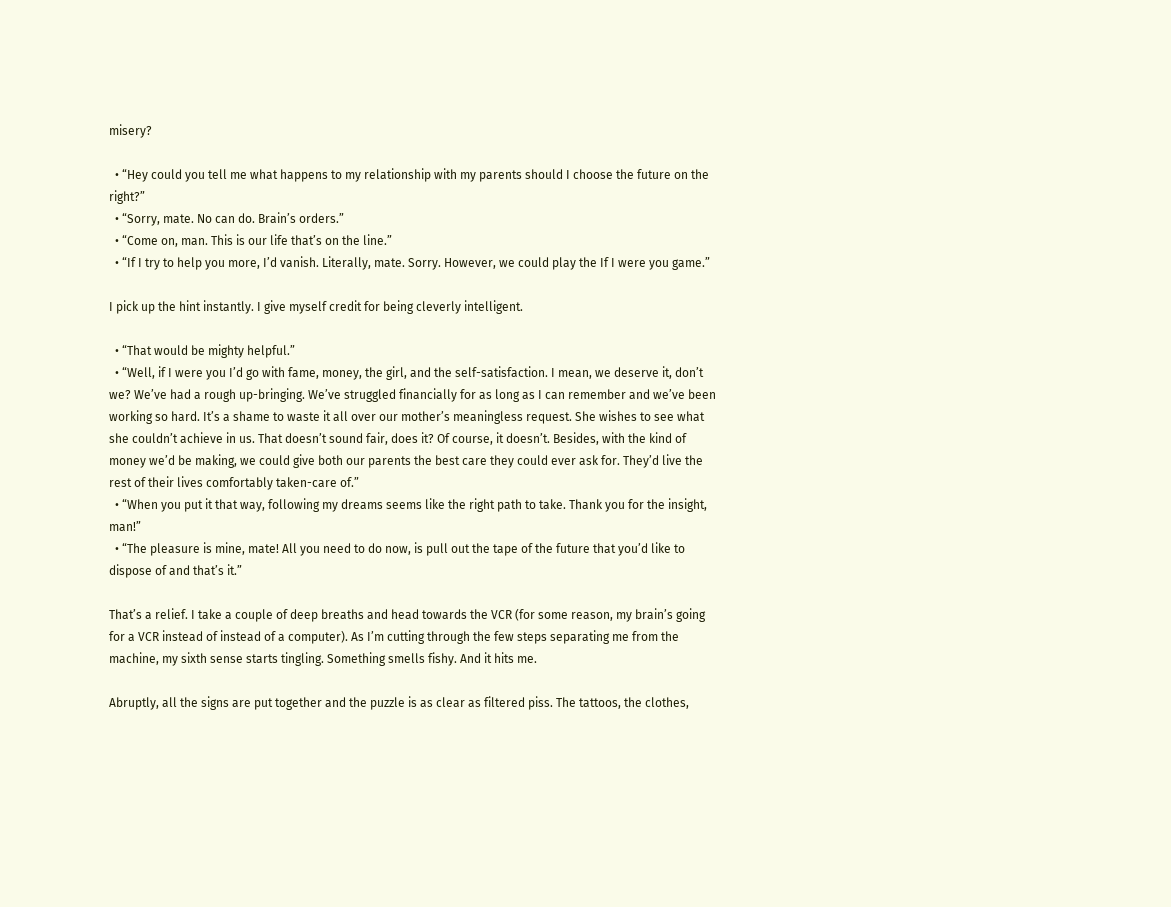misery?

  • “Hey could you tell me what happens to my relationship with my parents should I choose the future on the right?”
  • “Sorry, mate. No can do. Brain’s orders.”
  • “Come on, man. This is our life that’s on the line.”
  • “If I try to help you more, I’d vanish. Literally, mate. Sorry. However, we could play the If I were you game.”

I pick up the hint instantly. I give myself credit for being cleverly intelligent.

  • “That would be mighty helpful.”
  • “Well, if I were you I’d go with fame, money, the girl, and the self-satisfaction. I mean, we deserve it, don’t we? We’ve had a rough up-bringing. We’ve struggled financially for as long as I can remember and we’ve been working so hard. It’s a shame to waste it all over our mother’s meaningless request. She wishes to see what she couldn’t achieve in us. That doesn’t sound fair, does it? Of course, it doesn’t. Besides, with the kind of money we’d be making, we could give both our parents the best care they could ever ask for. They’d live the rest of their lives comfortably taken-care of.”
  • “When you put it that way, following my dreams seems like the right path to take. Thank you for the insight, man!”
  • “The pleasure is mine, mate! All you need to do now, is pull out the tape of the future that you’d like to dispose of and that’s it.”

That’s a relief. I take a couple of deep breaths and head towards the VCR (for some reason, my brain’s going for a VCR instead of instead of a computer). As I’m cutting through the few steps separating me from the machine, my sixth sense starts tingling. Something smells fishy. And it hits me.

Abruptly, all the signs are put together and the puzzle is as clear as filtered piss. The tattoos, the clothes,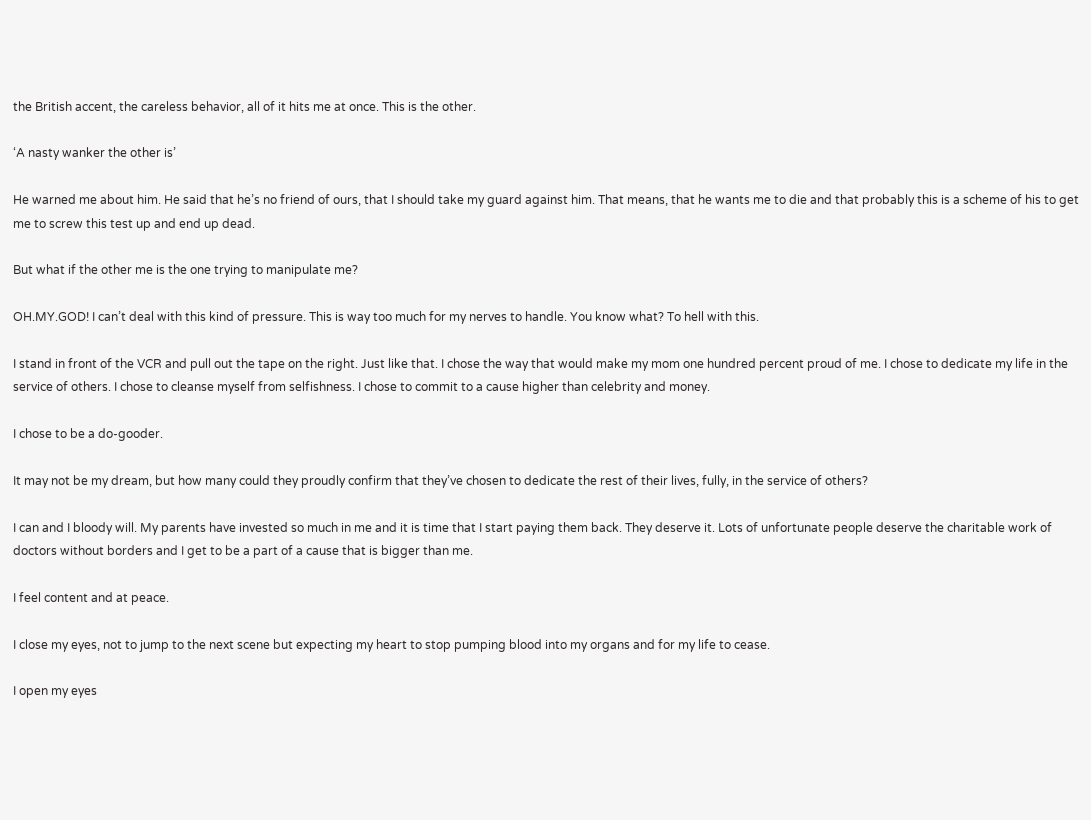the British accent, the careless behavior, all of it hits me at once. This is the other.

‘A nasty wanker the other is’

He warned me about him. He said that he’s no friend of ours, that I should take my guard against him. That means, that he wants me to die and that probably this is a scheme of his to get me to screw this test up and end up dead.

But what if the other me is the one trying to manipulate me?

OH.MY.GOD! I can’t deal with this kind of pressure. This is way too much for my nerves to handle. You know what? To hell with this.

I stand in front of the VCR and pull out the tape on the right. Just like that. I chose the way that would make my mom one hundred percent proud of me. I chose to dedicate my life in the service of others. I chose to cleanse myself from selfishness. I chose to commit to a cause higher than celebrity and money.

I chose to be a do-gooder.

It may not be my dream, but how many could they proudly confirm that they’ve chosen to dedicate the rest of their lives, fully, in the service of others?

I can and I bloody will. My parents have invested so much in me and it is time that I start paying them back. They deserve it. Lots of unfortunate people deserve the charitable work of doctors without borders and I get to be a part of a cause that is bigger than me.

I feel content and at peace.

I close my eyes, not to jump to the next scene but expecting my heart to stop pumping blood into my organs and for my life to cease.

I open my eyes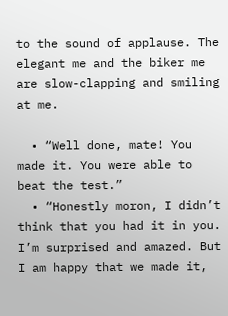to the sound of applause. The elegant me and the biker me are slow-clapping and smiling at me.

  • “Well done, mate! You made it. You were able to beat the test.”
  • “Honestly moron, I didn’t think that you had it in you. I’m surprised and amazed. But I am happy that we made it,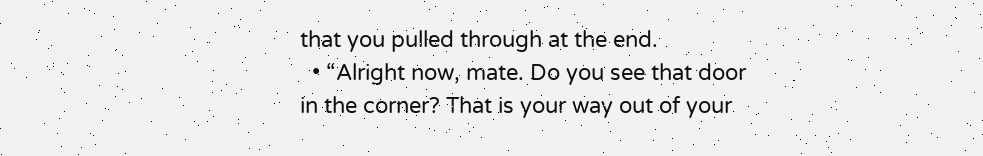that you pulled through at the end.
  • “Alright now, mate. Do you see that door in the corner? That is your way out of your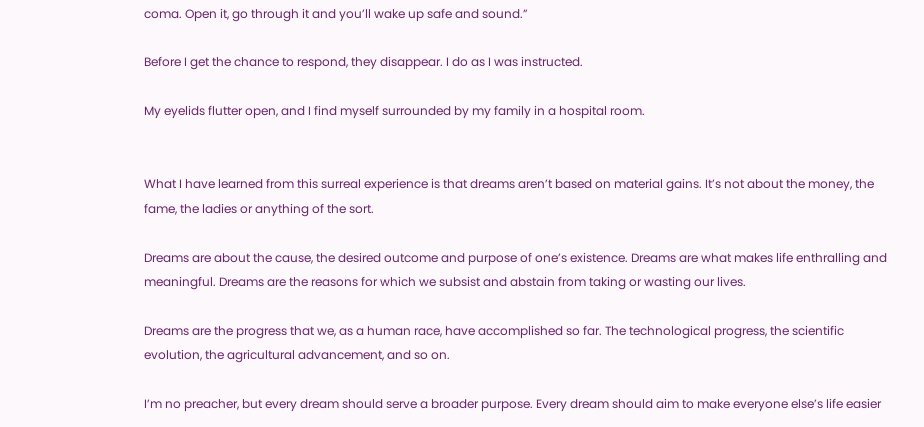coma. Open it, go through it and you’ll wake up safe and sound.”

Before I get the chance to respond, they disappear. I do as I was instructed.

My eyelids flutter open, and I find myself surrounded by my family in a hospital room.


What I have learned from this surreal experience is that dreams aren’t based on material gains. It’s not about the money, the fame, the ladies or anything of the sort.

Dreams are about the cause, the desired outcome and purpose of one’s existence. Dreams are what makes life enthralling and meaningful. Dreams are the reasons for which we subsist and abstain from taking or wasting our lives.

Dreams are the progress that we, as a human race, have accomplished so far. The technological progress, the scientific evolution, the agricultural advancement, and so on.

I’m no preacher, but every dream should serve a broader purpose. Every dream should aim to make everyone else’s life easier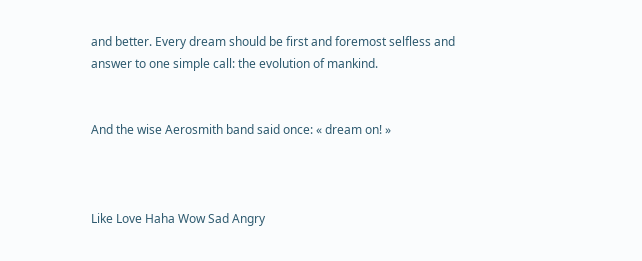and better. Every dream should be first and foremost selfless and answer to one simple call: the evolution of mankind.


And the wise Aerosmith band said once: « dream on! »



Like Love Haha Wow Sad Angry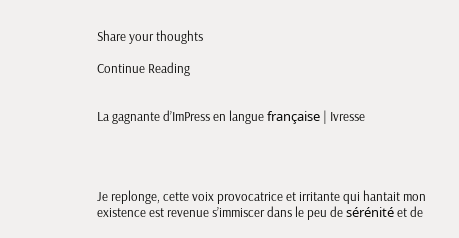Share your thoughts

Continue Reading


La gagnante d’ImPress en langue française | Ivresse




Je replonge, cette voix provocatrice et irritante qui hantait mon existence est revenue s’immiscer dans le peu de sérénité et de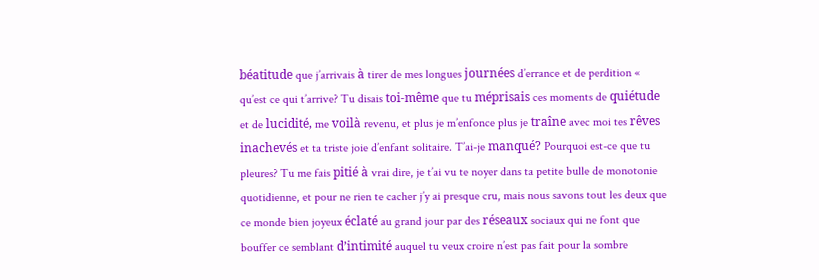béatitude que j’arrivais à tirer de mes longues journées d’errance et de perdition « qu’est ce qui t’arrive? Tu disais toi-même que tu méprisais ces moments de quiétude et de lucidité, me voilà revenu, et plus je m’enfonce plus je traîne avec moi tes rêves inachevés et ta triste joie d’enfant solitaire. T’ai-je manqué? Pourquoi est-ce que tu pleures? Tu me fais pitié à vrai dire, je t’ai vu te noyer dans ta petite bulle de monotonie quotidienne, et pour ne rien te cacher j’y ai presque cru, mais nous savons tout les deux que ce monde bien joyeux éclaté au grand jour par des réseaux sociaux qui ne font que bouffer ce semblant d’intimité auquel tu veux croire n’est pas fait pour la sombre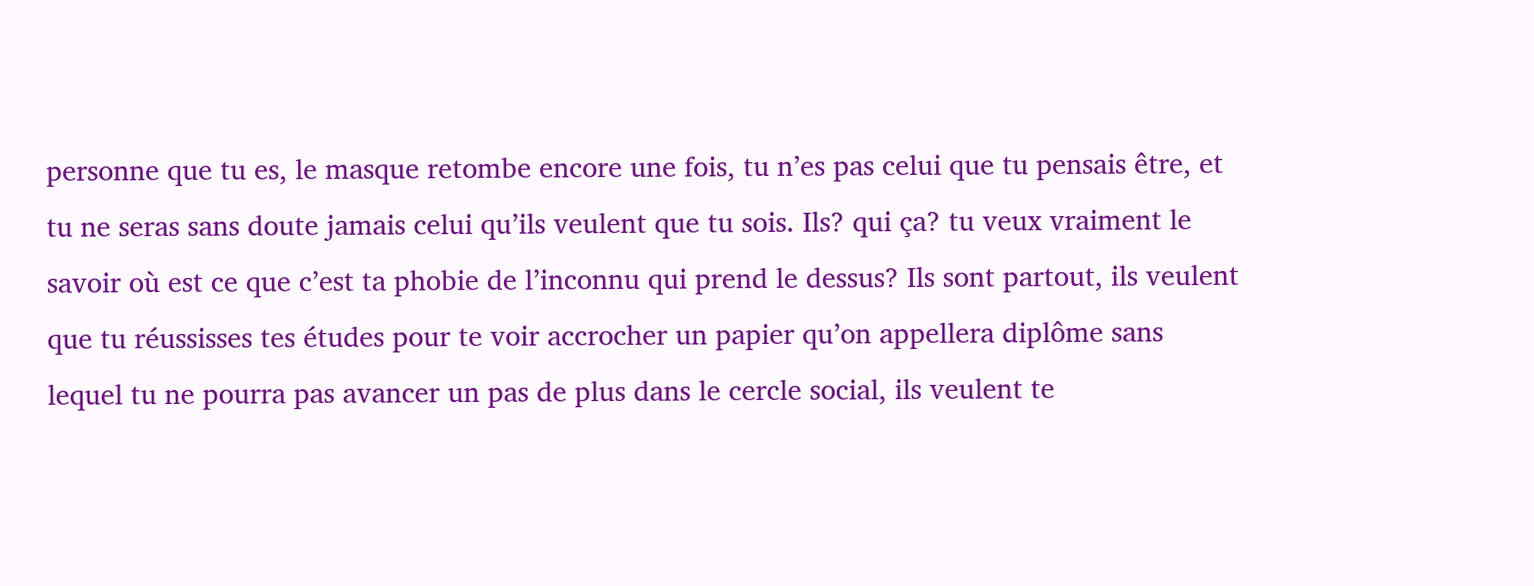personne que tu es, le masque retombe encore une fois, tu n’es pas celui que tu pensais être, et tu ne seras sans doute jamais celui qu’ils veulent que tu sois. Ils? qui ça? tu veux vraiment le savoir où est ce que c’est ta phobie de l’inconnu qui prend le dessus? Ils sont partout, ils veulent que tu réussisses tes études pour te voir accrocher un papier qu’on appellera diplôme sans lequel tu ne pourra pas avancer un pas de plus dans le cercle social, ils veulent te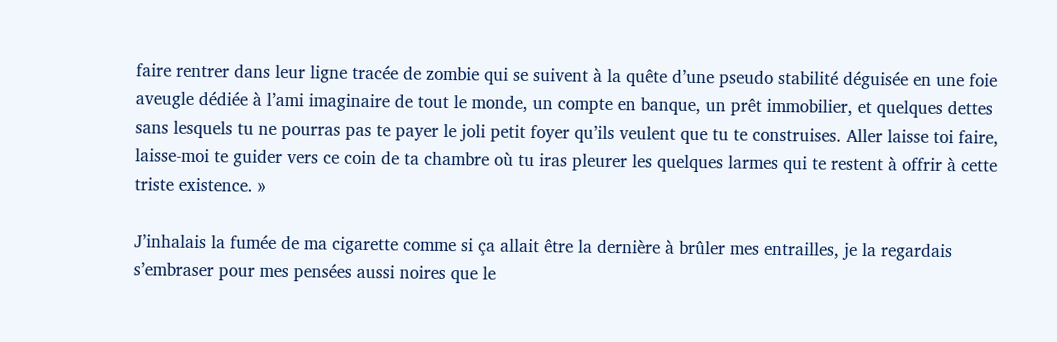faire rentrer dans leur ligne tracée de zombie qui se suivent à la quête d’une pseudo stabilité déguisée en une foie aveugle dédiée à l’ami imaginaire de tout le monde, un compte en banque, un prêt immobilier, et quelques dettes sans lesquels tu ne pourras pas te payer le joli petit foyer qu’ils veulent que tu te construises. Aller laisse toi faire, laisse-moi te guider vers ce coin de ta chambre où tu iras pleurer les quelques larmes qui te restent à offrir à cette triste existence. »

J’inhalais la fumée de ma cigarette comme si ça allait être la dernière à brûler mes entrailles, je la regardais s’embraser pour mes pensées aussi noires que le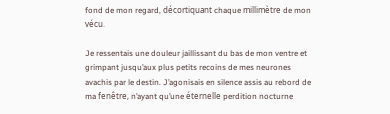fond de mon regard, décortiquant chaque millimètre de mon vécu.

Je ressentais une douleur jaillissant du bas de mon ventre et grimpant jusqu’aux plus petits recoins de mes neurones avachis par le destin. J’agonisais en silence assis au rebord de ma fenêtre, n’ayant qu’une éternelle perdition nocturne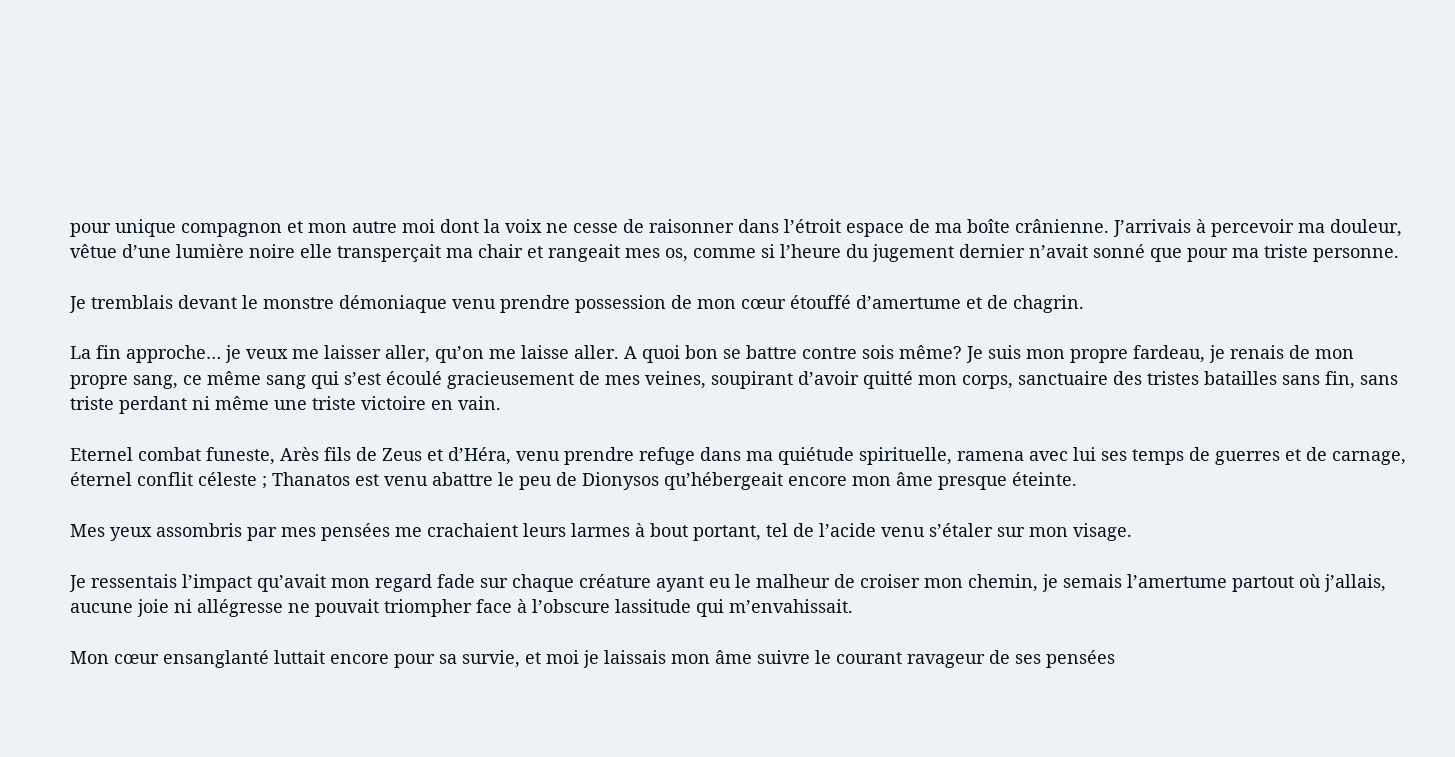pour unique compagnon et mon autre moi dont la voix ne cesse de raisonner dans l’étroit espace de ma boîte crânienne. J’arrivais à percevoir ma douleur, vêtue d’une lumière noire elle transperçait ma chair et rangeait mes os, comme si l’heure du jugement dernier n’avait sonné que pour ma triste personne.

Je tremblais devant le monstre démoniaque venu prendre possession de mon cœur étouffé d’amertume et de chagrin.

La fin approche… je veux me laisser aller, qu’on me laisse aller. A quoi bon se battre contre sois même? Je suis mon propre fardeau, je renais de mon propre sang, ce même sang qui s’est écoulé gracieusement de mes veines, soupirant d’avoir quitté mon corps, sanctuaire des tristes batailles sans fin, sans triste perdant ni même une triste victoire en vain.

Eternel combat funeste, Arès fils de Zeus et d’Héra, venu prendre refuge dans ma quiétude spirituelle, ramena avec lui ses temps de guerres et de carnage, éternel conflit céleste ; Thanatos est venu abattre le peu de Dionysos qu’hébergeait encore mon âme presque éteinte.

Mes yeux assombris par mes pensées me crachaient leurs larmes à bout portant, tel de l’acide venu s’étaler sur mon visage.

Je ressentais l’impact qu’avait mon regard fade sur chaque créature ayant eu le malheur de croiser mon chemin, je semais l’amertume partout où j’allais, aucune joie ni allégresse ne pouvait triompher face à l’obscure lassitude qui m’envahissait.

Mon cœur ensanglanté luttait encore pour sa survie, et moi je laissais mon âme suivre le courant ravageur de ses pensées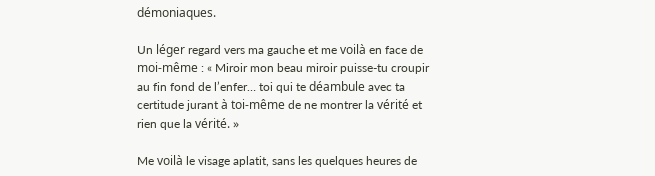démoniaques.

Un léger regard vers ma gauche et me voilà en face de moi-même : « Miroir mon beau miroir puisse-tu croupir au fin fond de l’enfer… toi qui te déambule avec ta certitude jurant à toi-même de ne montrer la vérité et rien que la vérité. »

Me voilà le visage aplatit, sans les quelques heures de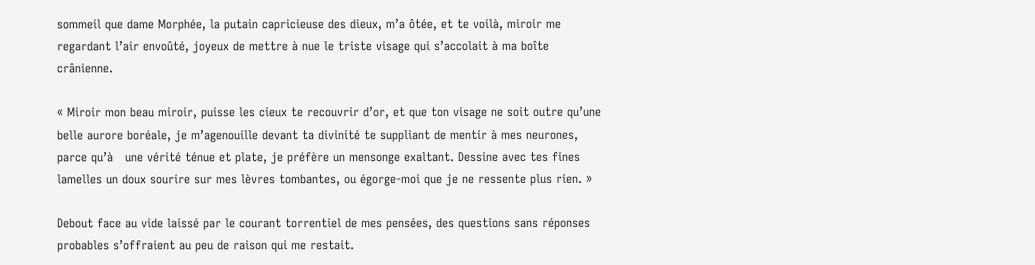sommeil que dame Morphée, la putain capricieuse des dieux, m’a ôtée, et te voilà, miroir me regardant l’air envoûté, joyeux de mettre à nue le triste visage qui s’accolait à ma boîte crânienne.

« Miroir mon beau miroir, puisse les cieux te recouvrir d’or, et que ton visage ne soit outre qu’une belle aurore boréale, je m’agenouille devant ta divinité te suppliant de mentir à mes neurones, parce qu’à   une vérité ténue et plate, je préfère un mensonge exaltant. Dessine avec tes fines lamelles un doux sourire sur mes lèvres tombantes, ou égorge-moi que je ne ressente plus rien. »

Debout face au vide laissé par le courant torrentiel de mes pensées, des questions sans réponses probables s’offraient au peu de raison qui me restait.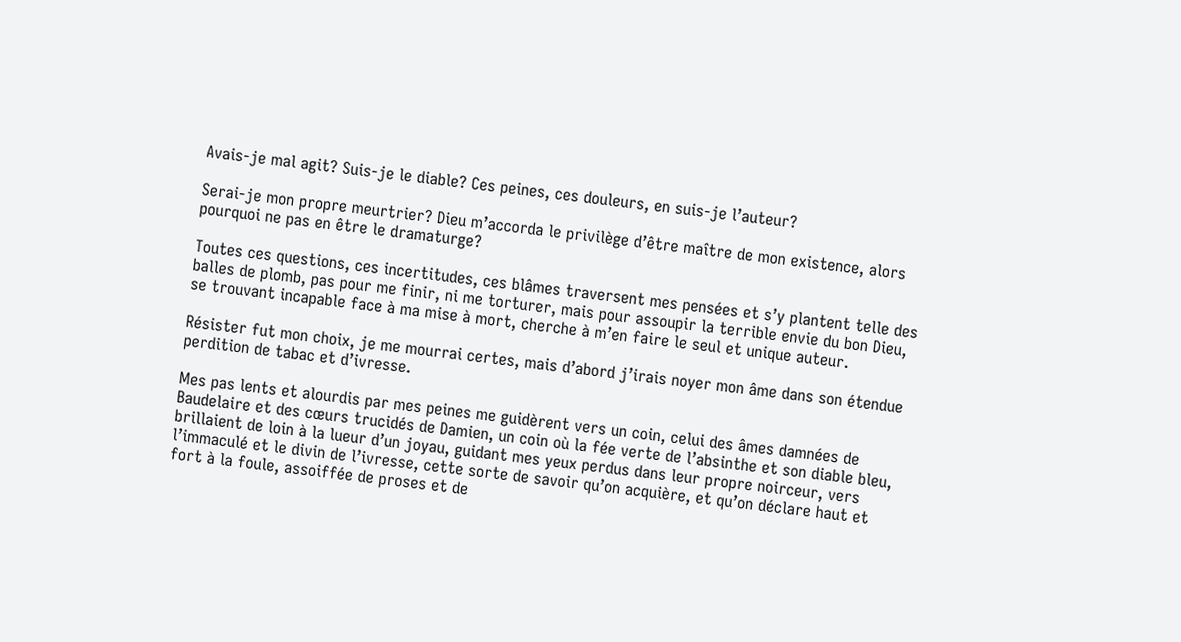Avais-je mal agit? Suis-je le diable? Ces peines, ces douleurs, en suis-je l’auteur?

Serai-je mon propre meurtrier? Dieu m’accorda le privilège d’être maître de mon existence, alors pourquoi ne pas en être le dramaturge?

Toutes ces questions, ces incertitudes, ces blâmes traversent mes pensées et s’y plantent telle des balles de plomb, pas pour me finir, ni me torturer, mais pour assoupir la terrible envie du bon Dieu, se trouvant incapable face à ma mise à mort, cherche à m’en faire le seul et unique auteur.

Résister fut mon choix, je me mourrai certes, mais d’abord j’irais noyer mon âme dans son étendue perdition de tabac et d’ivresse.

Mes pas lents et alourdis par mes peines me guidèrent vers un coin, celui des âmes damnées de Baudelaire et des cœurs trucidés de Damien, un coin où la fée verte de l’absinthe et son diable bleu, brillaient de loin à la lueur d’un joyau, guidant mes yeux perdus dans leur propre noirceur, vers l’immaculé et le divin de l’ivresse, cette sorte de savoir qu’on acquière, et qu’on déclare haut et fort à la foule, assoiffée de proses et de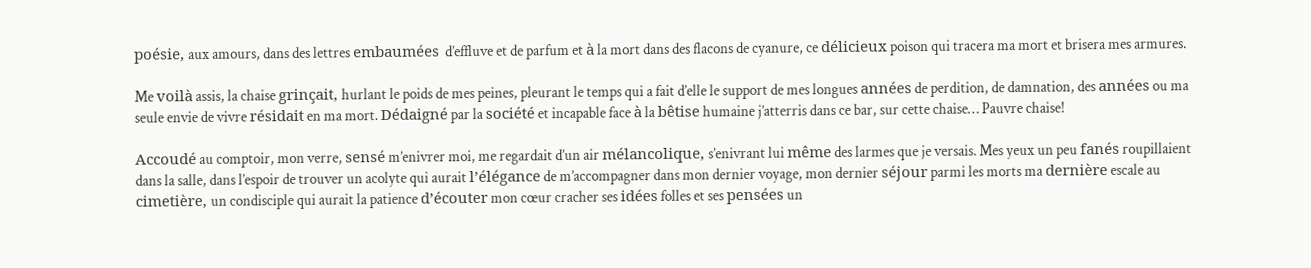poésie, aux amours, dans des lettres embaumées  d’effluve et de parfum et à la mort dans des flacons de cyanure, ce délicieux poison qui tracera ma mort et brisera mes armures.

Me voilà assis, la chaise grinçait, hurlant le poids de mes peines, pleurant le temps qui a fait d’elle le support de mes longues années de perdition, de damnation, des années ou ma seule envie de vivre résidait en ma mort. Dédaigné par la société et incapable face à la bêtise humaine j’atterris dans ce bar, sur cette chaise… Pauvre chaise!

Accoudé au comptoir, mon verre, sensé m’enivrer moi, me regardait d’un air mélancolique, s’enivrant lui même des larmes que je versais. Mes yeux un peu fanés roupillaient dans la salle, dans l’espoir de trouver un acolyte qui aurait l’élégance de m’accompagner dans mon dernier voyage, mon dernier séjour parmi les morts ma dernière escale au cimetière, un condisciple qui aurait la patience d’écouter mon cœur cracher ses idées folles et ses pensées un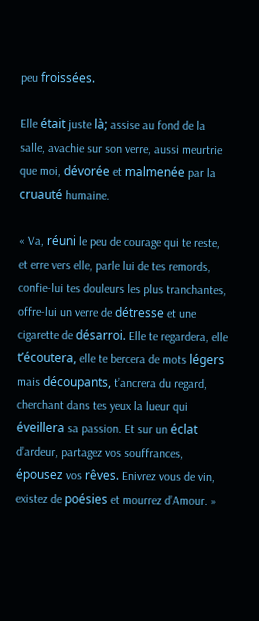peu froissées.

Elle était juste là; assise au fond de la salle, avachie sur son verre, aussi meurtrie que moi, dévorée et malmenée par la cruauté humaine.

« Va, réuni le peu de courage qui te reste, et erre vers elle, parle lui de tes remords, confie-lui tes douleurs les plus tranchantes, offre-lui un verre de détresse et une cigarette de désarroi. Elle te regardera, elle t’écoutera, elle te bercera de mots légers mais découpants, t’ancrera du regard, cherchant dans tes yeux la lueur qui éveillera sa passion. Et sur un éclat d’ardeur, partagez vos souffrances, épousez vos rêves. Enivrez vous de vin, existez de poésies et mourrez d’Amour. »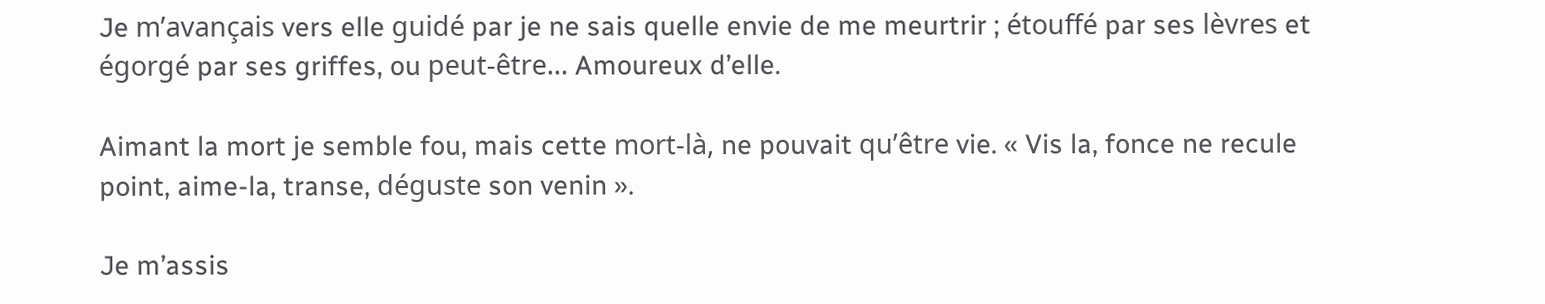Je m’avançais vers elle guidé par je ne sais quelle envie de me meurtrir ; étouffé par ses lèvres et égorgé par ses griffes, ou peut-être… Amoureux d’elle.

Aimant la mort je semble fou, mais cette mort-là, ne pouvait qu’être vie. « Vis la, fonce ne recule point, aime-la, transe, déguste son venin ».

Je m’assis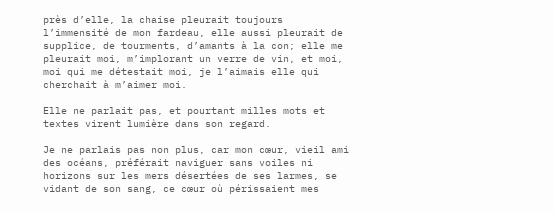près d’elle, la chaise pleurait toujours l’immensité de mon fardeau, elle aussi pleurait de supplice, de tourments, d’amants à la con; elle me pleurait moi, m’implorant un verre de vin, et moi, moi qui me détestait moi, je l’aimais elle qui cherchait à m’aimer moi.

Elle ne parlait pas, et pourtant milles mots et textes virent lumière dans son regard.

Je ne parlais pas non plus, car mon cœur, vieil ami des océans, préférait naviguer sans voiles ni horizons sur les mers désertées de ses larmes, se vidant de son sang, ce cœur où périssaient mes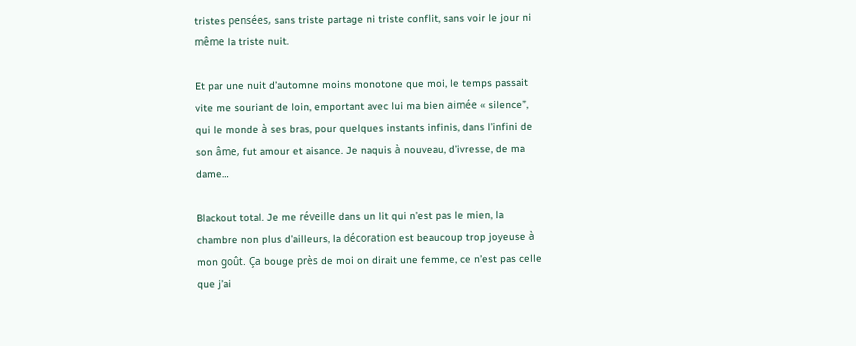tristes pensées, sans triste partage ni triste conflit, sans voir le jour ni même la triste nuit.

Et par une nuit d’automne moins monotone que moi, le temps passait vite me souriant de loin, emportant avec lui ma bien aimée « silence”, qui le monde à ses bras, pour quelques instants infinis, dans l’infini de son âme, fut amour et aisance. Je naquis à nouveau, d’ivresse, de ma dame…

Blackout total. Je me réveille dans un lit qui n’est pas le mien, la chambre non plus d’ailleurs, la décoration est beaucoup trop joyeuse à mon goût. Ça bouge près de moi on dirait une femme, ce n’est pas celle que j’ai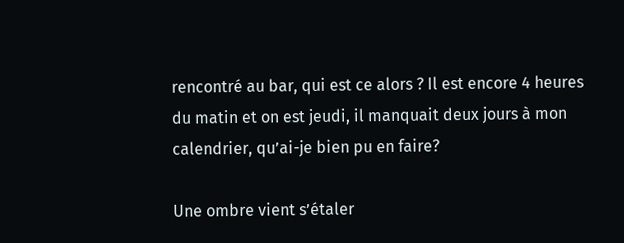rencontré au bar, qui est ce alors ? Il est encore 4 heures du matin et on est jeudi, il manquait deux jours à mon calendrier, qu’ai-je bien pu en faire?

Une ombre vient s’étaler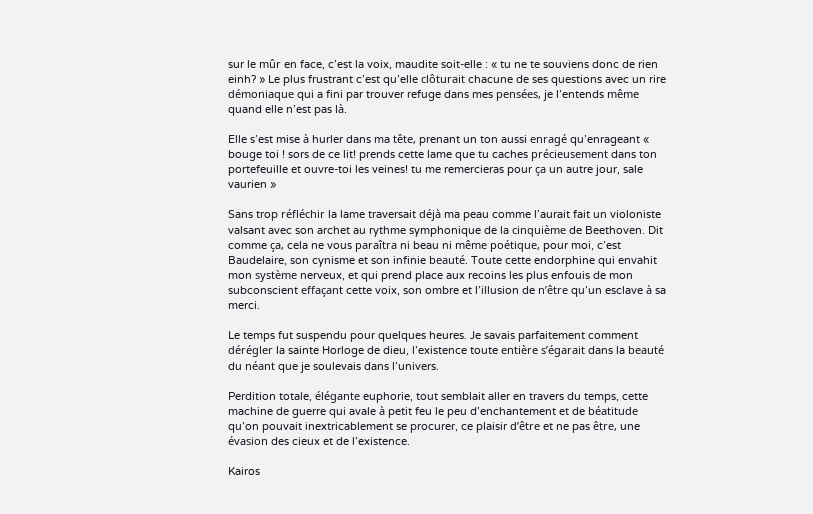sur le mûr en face, c’est la voix, maudite soit-elle : « tu ne te souviens donc de rien einh? » Le plus frustrant c’est qu’elle clôturait chacune de ses questions avec un rire démoniaque qui a fini par trouver refuge dans mes pensées, je l’entends même quand elle n’est pas là.

Elle s’est mise à hurler dans ma tête, prenant un ton aussi enragé qu’enrageant « bouge toi ! sors de ce lit! prends cette lame que tu caches précieusement dans ton portefeuille et ouvre-toi les veines! tu me remercieras pour ça un autre jour, sale vaurien »

Sans trop réfléchir la lame traversait déjà ma peau comme l’aurait fait un violoniste valsant avec son archet au rythme symphonique de la cinquième de Beethoven. Dit comme ça, cela ne vous paraîtra ni beau ni même poétique, pour moi, c’est Baudelaire, son cynisme et son infinie beauté. Toute cette endorphine qui envahit mon système nerveux, et qui prend place aux recoins les plus enfouis de mon subconscient effaçant cette voix, son ombre et l’illusion de n’être qu’un esclave à sa merci.

Le temps fut suspendu pour quelques heures. Je savais parfaitement comment dérégler la sainte Horloge de dieu, l’existence toute entière s’égarait dans la beauté du néant que je soulevais dans l’univers.

Perdition totale, élégante euphorie, tout semblait aller en travers du temps, cette machine de guerre qui avale à petit feu le peu d’enchantement et de béatitude qu’on pouvait inextricablement se procurer, ce plaisir d’être et ne pas être, une évasion des cieux et de l’existence.

Kairos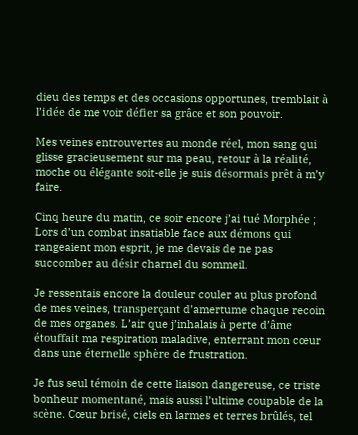dieu des temps et des occasions opportunes, tremblait à l’idée de me voir défier sa grâce et son pouvoir.

Mes veines entrouvertes au monde réel, mon sang qui glisse gracieusement sur ma peau, retour à la réalité, moche ou élégante soit-elle je suis désormais prêt à m’y faire.

Cinq heure du matin, ce soir encore j’ai tué Morphée ; Lors d’un combat insatiable face aux démons qui rangeaient mon esprit, je me devais de ne pas succomber au désir charnel du sommeil.

Je ressentais encore la douleur couler au plus profond de mes veines, transperçant d’amertume chaque recoin de mes organes. L’air que j’inhalais à perte d’âme étouffait ma respiration maladive, enterrant mon cœur dans une éternelle sphère de frustration.

Je fus seul témoin de cette liaison dangereuse, ce triste bonheur momentané, mais aussi l’ultime coupable de la scène. Cœur brisé, ciels en larmes et terres brûlés, tel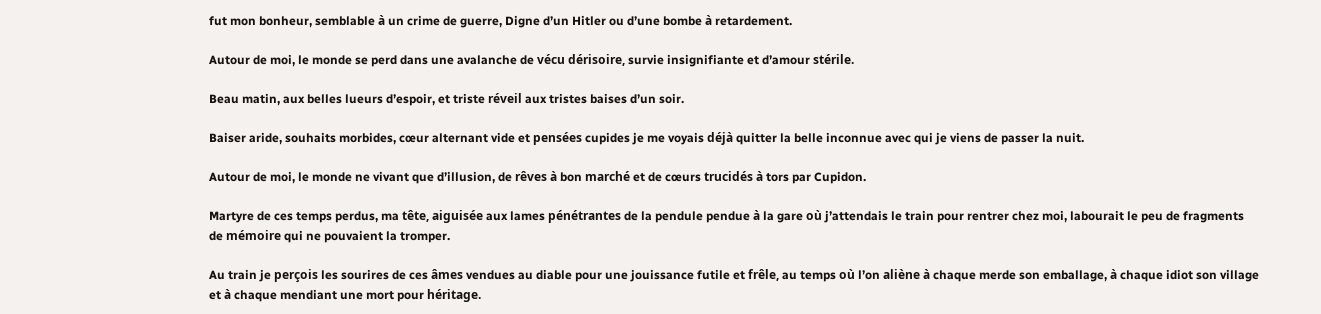fut mon bonheur, semblable à un crime de guerre, Digne d’un Hitler ou d’une bombe à retardement.

Autour de moi, le monde se perd dans une avalanche de vécu dérisoire, survie insignifiante et d’amour stérile.

Beau matin, aux belles lueurs d’espoir, et triste réveil aux tristes baises d’un soir.

Baiser aride, souhaits morbides, cœur alternant vide et pensées cupides je me voyais déjà quitter la belle inconnue avec qui je viens de passer la nuit.

Autour de moi, le monde ne vivant que d’illusion, de rêves à bon marché et de cœurs trucidés à tors par Cupidon.

Martyre de ces temps perdus, ma tête, aiguisée aux lames pénétrantes de la pendule pendue à la gare où j’attendais le train pour rentrer chez moi, labourait le peu de fragments de mémoire qui ne pouvaient la tromper.

Au train je perçois les sourires de ces âmes vendues au diable pour une jouissance futile et frêle, au temps où l’on aliène à chaque merde son emballage, à chaque idiot son village et à chaque mendiant une mort pour héritage.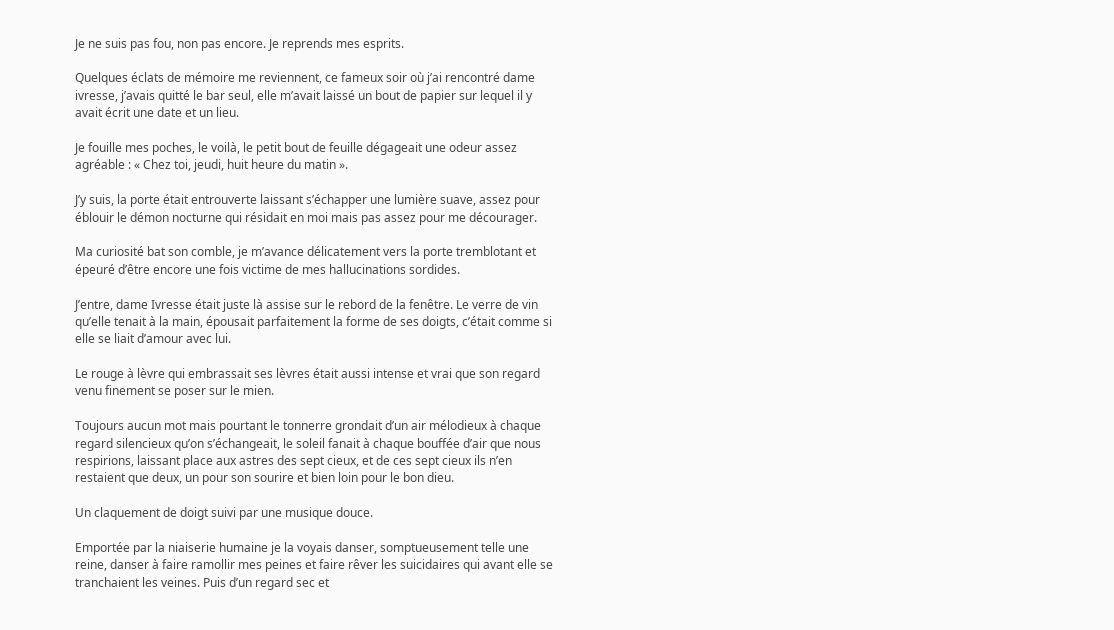Je ne suis pas fou, non pas encore. Je reprends mes esprits.

Quelques éclats de mémoire me reviennent, ce fameux soir où j’ai rencontré dame ivresse, j’avais quitté le bar seul, elle m’avait laissé un bout de papier sur lequel il y avait écrit une date et un lieu.

Je fouille mes poches, le voilà, le petit bout de feuille dégageait une odeur assez agréable : « Chez toi, jeudi, huit heure du matin ».

J’y suis, la porte était entrouverte laissant s’échapper une lumière suave, assez pour éblouir le démon nocturne qui résidait en moi mais pas assez pour me décourager.

Ma curiosité bat son comble, je m’avance délicatement vers la porte tremblotant et épeuré d’être encore une fois victime de mes hallucinations sordides.

J’entre, dame Ivresse était juste là assise sur le rebord de la fenêtre. Le verre de vin qu’elle tenait à la main, épousait parfaitement la forme de ses doigts, c’était comme si elle se liait d’amour avec lui.

Le rouge à lèvre qui embrassait ses lèvres était aussi intense et vrai que son regard venu finement se poser sur le mien.

Toujours aucun mot mais pourtant le tonnerre grondait d’un air mélodieux à chaque regard silencieux qu’on s’échangeait, le soleil fanait à chaque bouffée d’air que nous respirions, laissant place aux astres des sept cieux, et de ces sept cieux ils n’en restaient que deux, un pour son sourire et bien loin pour le bon dieu.

Un claquement de doigt suivi par une musique douce.

Emportée par la niaiserie humaine je la voyais danser, somptueusement telle une reine, danser à faire ramollir mes peines et faire rêver les suicidaires qui avant elle se tranchaient les veines. Puis d’un regard sec et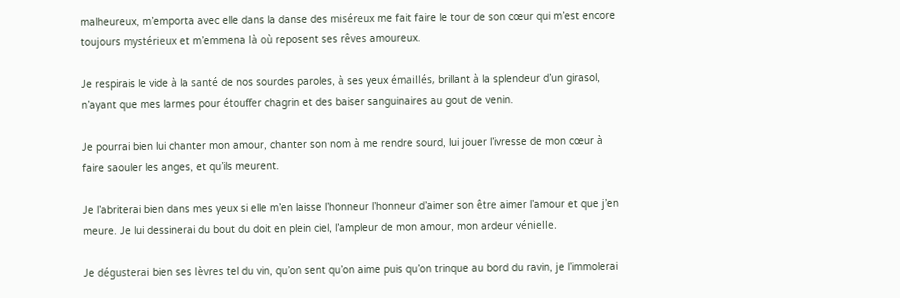malheureux, m’emporta avec elle dans la danse des miséreux me fait faire le tour de son cœur qui m’est encore toujours mystérieux et m’emmena là où reposent ses rêves amoureux.

Je respirais le vide à la santé de nos sourdes paroles, à ses yeux émaillés, brillant à la splendeur d’un girasol, n’ayant que mes larmes pour étouffer chagrin et des baiser sanguinaires au gout de venin.

Je pourrai bien lui chanter mon amour, chanter son nom à me rendre sourd, lui jouer l’ivresse de mon cœur à faire saouler les anges, et qu’ils meurent.

Je l’abriterai bien dans mes yeux si elle m’en laisse l’honneur l’honneur d’aimer son être aimer l’amour et que j’en meure. Je lui dessinerai du bout du doit en plein ciel, l’ampleur de mon amour, mon ardeur vénielle.

Je dégusterai bien ses lèvres tel du vin, qu’on sent qu’on aime puis qu’on trinque au bord du ravin, je l’immolerai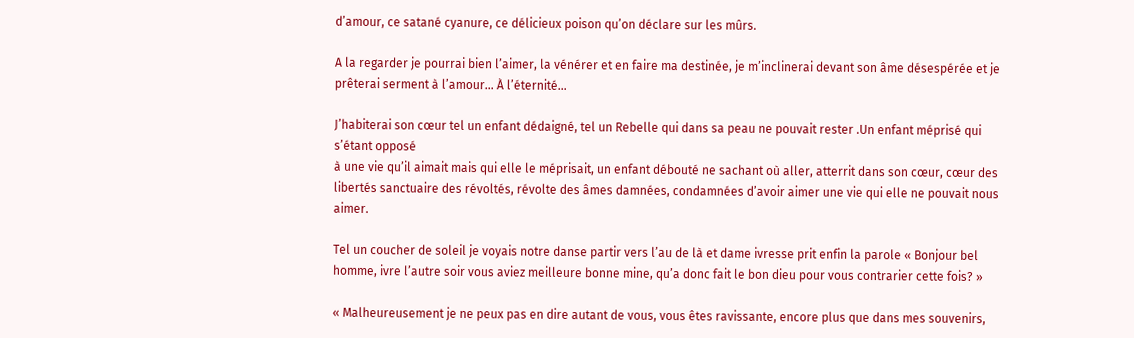d’amour, ce satané cyanure, ce délicieux poison qu’on déclare sur les mûrs.

A la regarder je pourrai bien l’aimer, la vénérer et en faire ma destinée, je m’inclinerai devant son âme désespérée et je prêterai serment à l’amour… À l’éternité…

J’habiterai son cœur tel un enfant dédaigné, tel un Rebelle qui dans sa peau ne pouvait rester .Un enfant méprisé qui s’étant opposé
à une vie qu’il aimait mais qui elle le méprisait, un enfant débouté ne sachant où aller, atterrit dans son cœur, cœur des libertés sanctuaire des révoltés, révolte des âmes damnées, condamnées d’avoir aimer une vie qui elle ne pouvait nous aimer.

Tel un coucher de soleil je voyais notre danse partir vers l’au de là et dame ivresse prit enfin la parole « Bonjour bel homme, ivre l’autre soir vous aviez meilleure bonne mine, qu’a donc fait le bon dieu pour vous contrarier cette fois? »

« Malheureusement je ne peux pas en dire autant de vous, vous êtes ravissante, encore plus que dans mes souvenirs,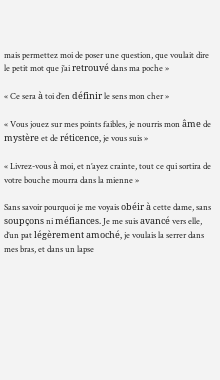mais permettez moi de poser une question, que voulait dire le petit mot que j’ai retrouvé dans ma poche »

« Ce sera à toi d’en définir le sens mon cher »

« Vous jouez sur mes points faibles, je nourris mon âme de mystère et de réticence, je vous suis »

« Livrez-vous à moi, et n’ayez crainte, tout ce qui sortira de votre bouche mourra dans la mienne »

Sans savoir pourquoi je me voyais obéir à cette dame, sans soupçons ni méfiances. Je me suis avancé vers elle, d’un pat légèrement amoché, je voulais la serrer dans mes bras, et dans un lapse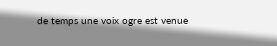de temps une voix ogre est venue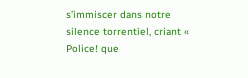s’immiscer dans notre silence torrentiel, criant « Police! que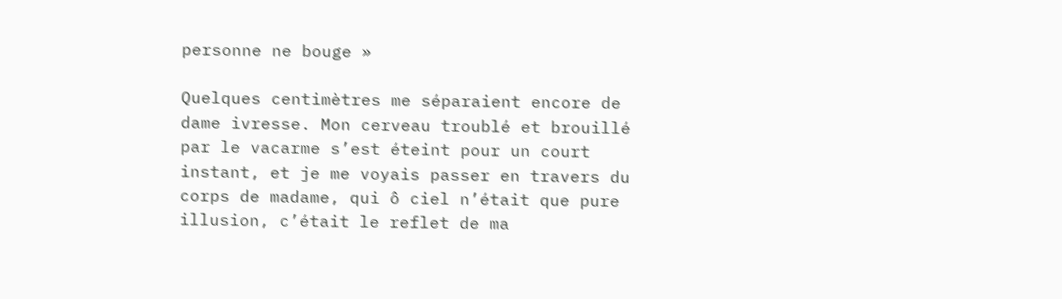personne ne bouge »

Quelques centimètres me séparaient encore de dame ivresse. Mon cerveau troublé et brouillé par le vacarme s’est éteint pour un court instant, et je me voyais passer en travers du corps de madame, qui ô ciel n’était que pure illusion, c’était le reflet de ma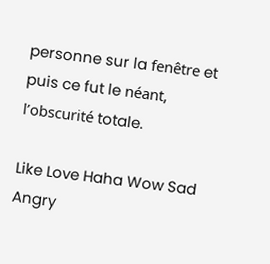personne sur la fenêtre et puis ce fut le néant, l’obscurité totale.

Like Love Haha Wow Sad Angry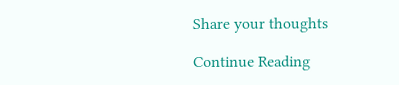Share your thoughts

Continue Reading